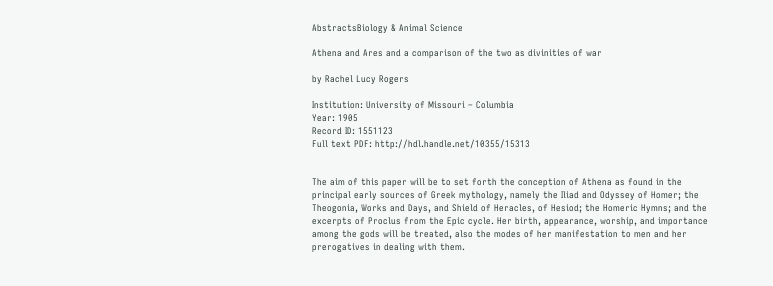AbstractsBiology & Animal Science

Athena and Ares and a comparison of the two as divinities of war

by Rachel Lucy Rogers

Institution: University of Missouri – Columbia
Year: 1905
Record ID: 1551123
Full text PDF: http://hdl.handle.net/10355/15313


The aim of this paper will be to set forth the conception of Athena as found in the principal early sources of Greek mythology, namely the Iliad and Odyssey of Homer; the Theogonia, Works and Days, and Shield of Heracles, of Hesiod; the Homeric Hymns; and the excerpts of Proclus from the Epic cycle. Her birth, appearance, worship, and importance among the gods will be treated, also the modes of her manifestation to men and her prerogatives in dealing with them.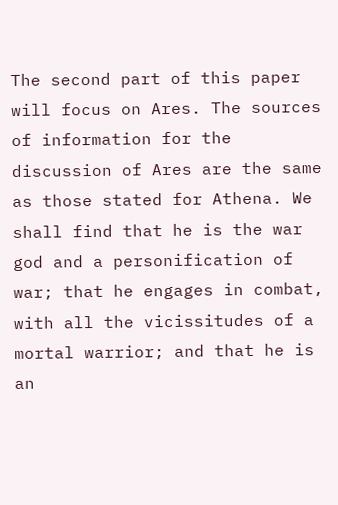The second part of this paper will focus on Ares. The sources of information for the discussion of Ares are the same as those stated for Athena. We shall find that he is the war god and a personification of war; that he engages in combat, with all the vicissitudes of a mortal warrior; and that he is an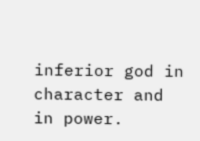inferior god in character and in power.